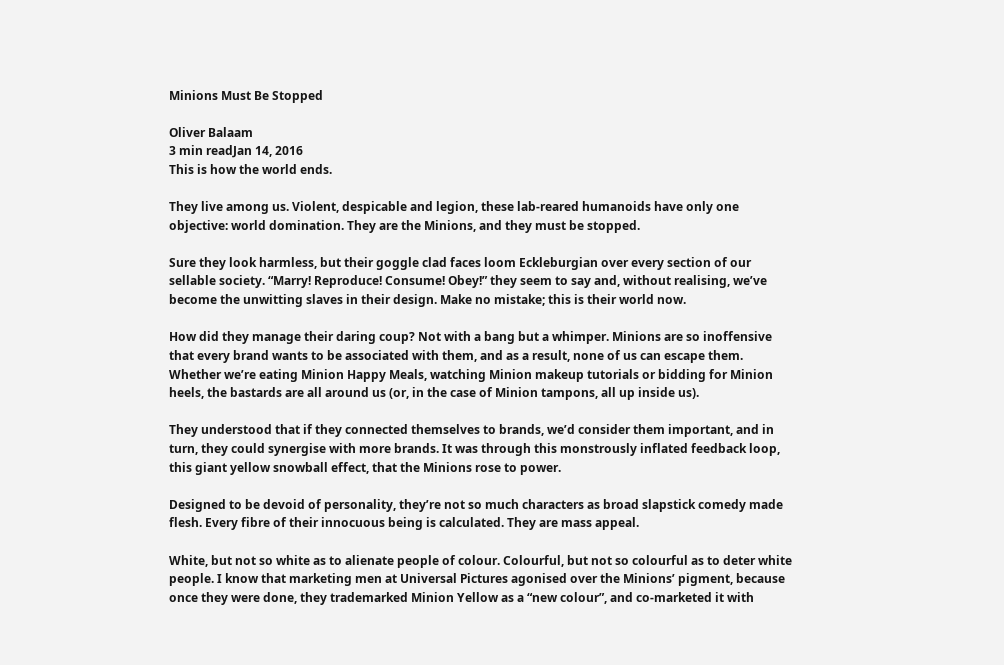Minions Must Be Stopped

Oliver Balaam
3 min readJan 14, 2016
This is how the world ends.

They live among us. Violent, despicable and legion, these lab-reared humanoids have only one objective: world domination. They are the Minions, and they must be stopped.

Sure they look harmless, but their goggle clad faces loom Eckleburgian over every section of our sellable society. “Marry! Reproduce! Consume! Obey!” they seem to say and, without realising, we’ve become the unwitting slaves in their design. Make no mistake; this is their world now.

How did they manage their daring coup? Not with a bang but a whimper. Minions are so inoffensive that every brand wants to be associated with them, and as a result, none of us can escape them. Whether we’re eating Minion Happy Meals, watching Minion makeup tutorials or bidding for Minion heels, the bastards are all around us (or, in the case of Minion tampons, all up inside us).

They understood that if they connected themselves to brands, we’d consider them important, and in turn, they could synergise with more brands. It was through this monstrously inflated feedback loop, this giant yellow snowball effect, that the Minions rose to power.

Designed to be devoid of personality, they’re not so much characters as broad slapstick comedy made flesh. Every fibre of their innocuous being is calculated. They are mass appeal.

White, but not so white as to alienate people of colour. Colourful, but not so colourful as to deter white people. I know that marketing men at Universal Pictures agonised over the Minions’ pigment, because once they were done, they trademarked Minion Yellow as a “new colour”, and co-marketed it with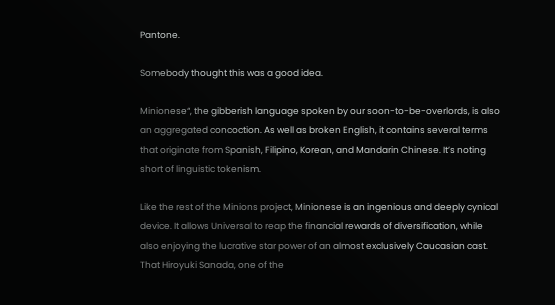Pantone.

Somebody thought this was a good idea.

Minionese“, the gibberish language spoken by our soon-to-be-overlords, is also an aggregated concoction. As well as broken English, it contains several terms that originate from Spanish, Filipino, Korean, and Mandarin Chinese. It’s noting short of linguistic tokenism.

Like the rest of the Minions project, Minionese is an ingenious and deeply cynical device. It allows Universal to reap the financial rewards of diversification, while also enjoying the lucrative star power of an almost exclusively Caucasian cast. That Hiroyuki Sanada, one of the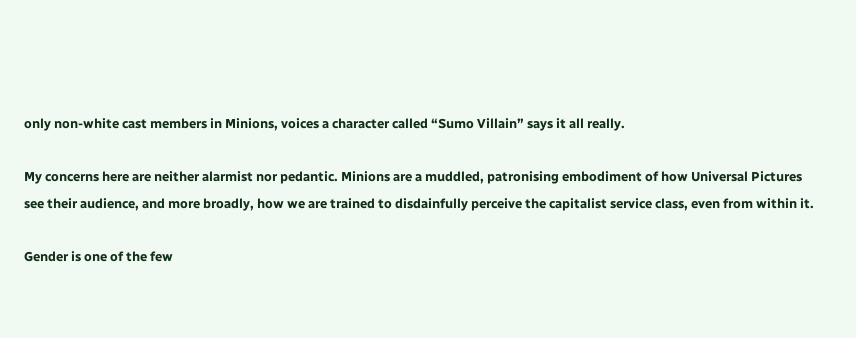only non-white cast members in Minions, voices a character called “Sumo Villain” says it all really.

My concerns here are neither alarmist nor pedantic. Minions are a muddled, patronising embodiment of how Universal Pictures see their audience, and more broadly, how we are trained to disdainfully perceive the capitalist service class, even from within it.

Gender is one of the few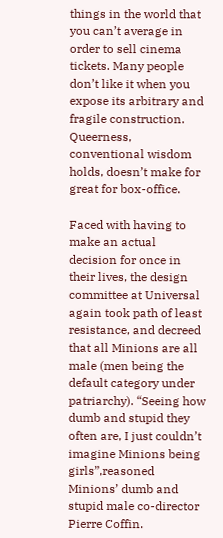things in the world that you can’t average in order to sell cinema tickets. Many people don’t like it when you expose its arbitrary and fragile construction. Queerness, conventional wisdom holds, doesn’t make for great for box-office.

Faced with having to make an actual decision for once in their lives, the design committee at Universal again took path of least resistance, and decreed that all Minions are all male (men being the default category under patriarchy). “Seeing how dumb and stupid they often are, I just couldn’t imagine Minions being girls”,reasoned Minions’ dumb and stupid male co-director Pierre Coffin.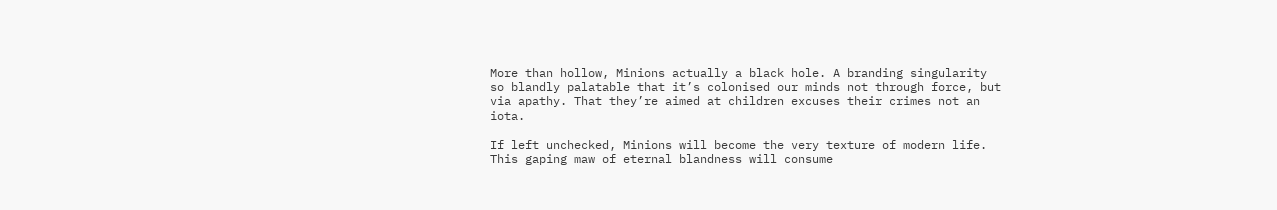More than hollow, Minions actually a black hole. A branding singularity so blandly palatable that it’s colonised our minds not through force, but via apathy. That they’re aimed at children excuses their crimes not an iota.

If left unchecked, Minions will become the very texture of modern life. This gaping maw of eternal blandness will consume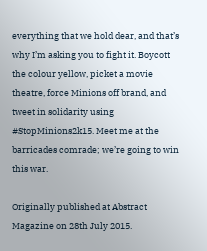everything that we hold dear, and that’s why I’m asking you to fight it. Boycott the colour yellow, picket a movie theatre, force Minions off brand, and tweet in solidarity using #StopMinions2k15. Meet me at the barricades comrade; we’re going to win this war.

Originally published at Abstract Magazine on 28th July 2015.